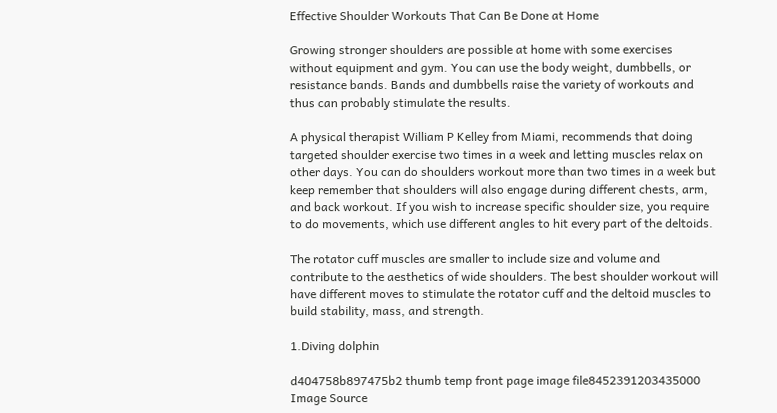Effective Shoulder Workouts That Can Be Done at Home

Growing stronger shoulders are possible at home with some exercises without equipment and gym. You can use the body weight, dumbbells, or resistance bands. Bands and dumbbells raise the variety of workouts and thus can probably stimulate the results.

A physical therapist William P Kelley from Miami, recommends that doing targeted shoulder exercise two times in a week and letting muscles relax on other days. You can do shoulders workout more than two times in a week but keep remember that shoulders will also engage during different chests, arm, and back workout. If you wish to increase specific shoulder size, you require to do movements, which use different angles to hit every part of the deltoids.

The rotator cuff muscles are smaller to include size and volume and contribute to the aesthetics of wide shoulders. The best shoulder workout will have different moves to stimulate the rotator cuff and the deltoid muscles to build stability, mass, and strength.

1.Diving dolphin

d404758b897475b2 thumb temp front page image file8452391203435000
Image Source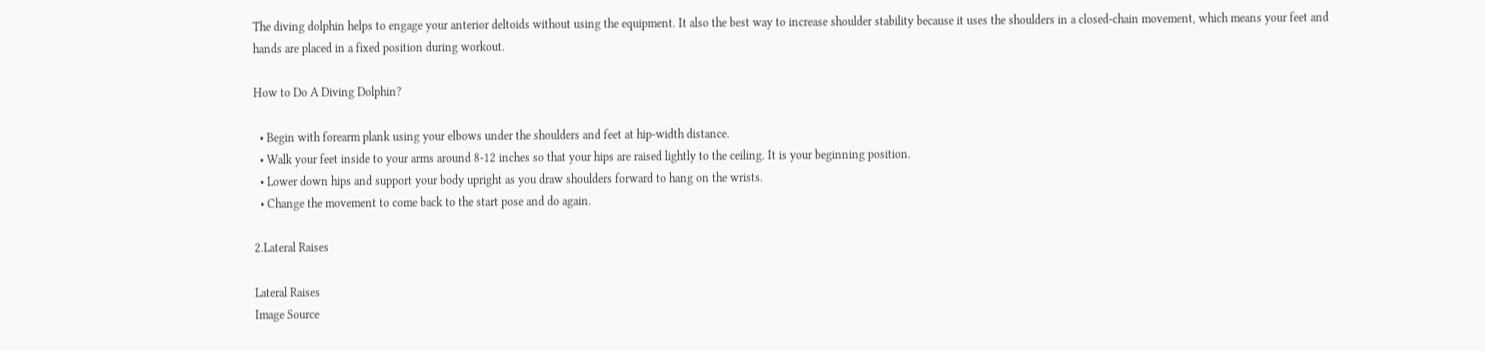The diving dolphin helps to engage your anterior deltoids without using the equipment. It also the best way to increase shoulder stability because it uses the shoulders in a closed-chain movement, which means your feet and hands are placed in a fixed position during workout.

How to Do A Diving Dolphin?

  • Begin with forearm plank using your elbows under the shoulders and feet at hip-width distance.
  • Walk your feet inside to your arms around 8-12 inches so that your hips are raised lightly to the ceiling. It is your beginning position.
  • Lower down hips and support your body upright as you draw shoulders forward to hang on the wrists.
  • Change the movement to come back to the start pose and do again.

2.Lateral Raises

Lateral Raises
Image Source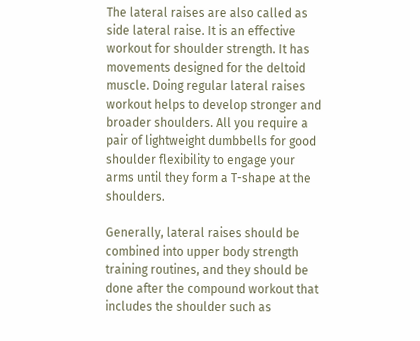The lateral raises are also called as side lateral raise. It is an effective workout for shoulder strength. It has movements designed for the deltoid muscle. Doing regular lateral raises workout helps to develop stronger and broader shoulders. All you require a pair of lightweight dumbbells for good shoulder flexibility to engage your arms until they form a T-shape at the shoulders.

Generally, lateral raises should be combined into upper body strength training routines, and they should be done after the compound workout that includes the shoulder such as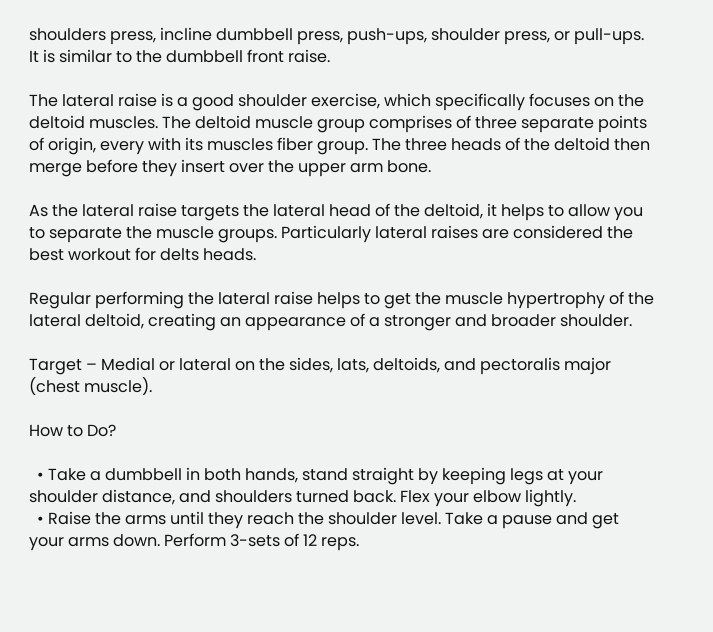shoulders press, incline dumbbell press, push-ups, shoulder press, or pull-ups. It is similar to the dumbbell front raise.

The lateral raise is a good shoulder exercise, which specifically focuses on the deltoid muscles. The deltoid muscle group comprises of three separate points of origin, every with its muscles fiber group. The three heads of the deltoid then merge before they insert over the upper arm bone.

As the lateral raise targets the lateral head of the deltoid, it helps to allow you to separate the muscle groups. Particularly lateral raises are considered the best workout for delts heads.

Regular performing the lateral raise helps to get the muscle hypertrophy of the lateral deltoid, creating an appearance of a stronger and broader shoulder.

Target – Medial or lateral on the sides, lats, deltoids, and pectoralis major (chest muscle).

How to Do?

  • Take a dumbbell in both hands, stand straight by keeping legs at your shoulder distance, and shoulders turned back. Flex your elbow lightly.
  • Raise the arms until they reach the shoulder level. Take a pause and get your arms down. Perform 3-sets of 12 reps.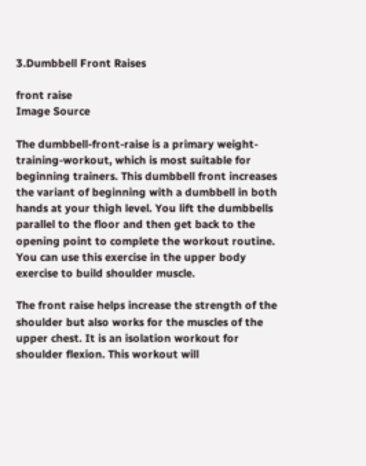3.Dumbbell Front Raises

front raise
Image Source

The dumbbell-front-raise is a primary weight-training-workout, which is most suitable for beginning trainers. This dumbbell front increases the variant of beginning with a dumbbell in both hands at your thigh level. You lift the dumbbells parallel to the floor and then get back to the opening point to complete the workout routine. You can use this exercise in the upper body exercise to build shoulder muscle.

The front raise helps increase the strength of the shoulder but also works for the muscles of the upper chest. It is an isolation workout for shoulder flexion. This workout will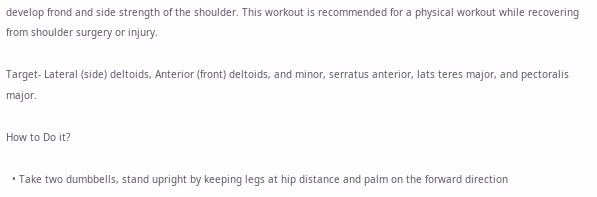develop frond and side strength of the shoulder. This workout is recommended for a physical workout while recovering from shoulder surgery or injury.

Target- Lateral (side) deltoids, Anterior (front) deltoids, and minor, serratus anterior, lats teres major, and pectoralis major.

How to Do it?

  • Take two dumbbells, stand upright by keeping legs at hip distance and palm on the forward direction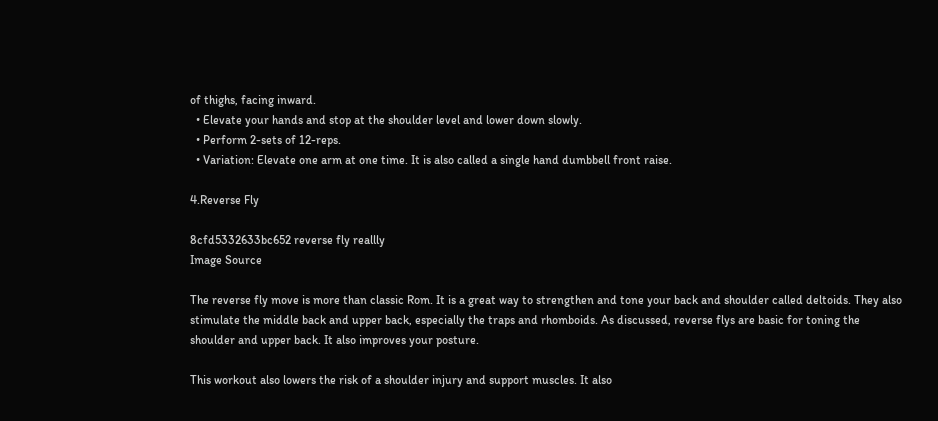of thighs, facing inward.
  • Elevate your hands and stop at the shoulder level and lower down slowly.
  • Perform 2-sets of 12-reps.
  • Variation: Elevate one arm at one time. It is also called a single hand dumbbell front raise.

4.Reverse Fly

8cfd5332633bc652 reverse fly reallly
Image Source

The reverse fly move is more than classic Rom. It is a great way to strengthen and tone your back and shoulder called deltoids. They also stimulate the middle back and upper back, especially the traps and rhomboids. As discussed, reverse flys are basic for toning the shoulder and upper back. It also improves your posture.

This workout also lowers the risk of a shoulder injury and support muscles. It also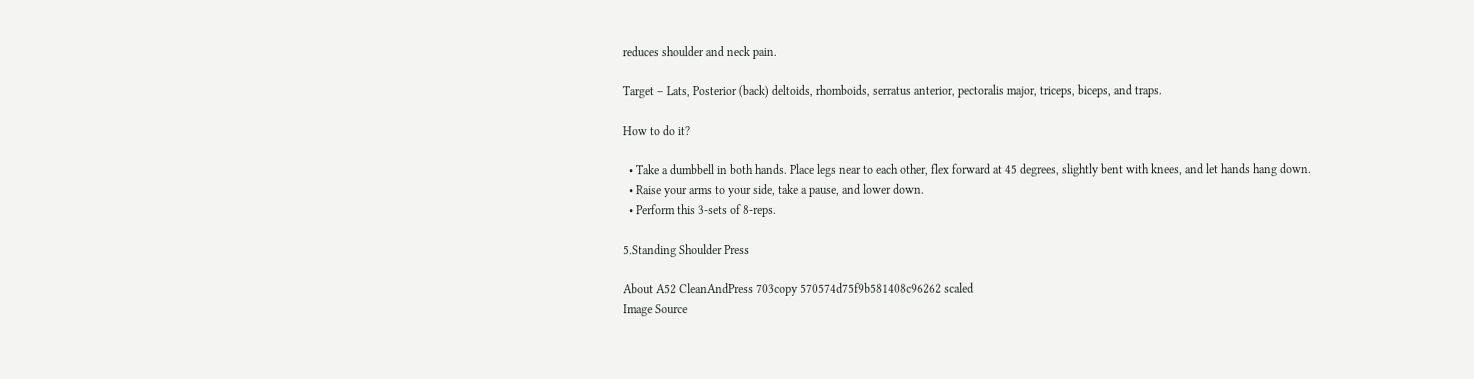reduces shoulder and neck pain.

Target – Lats, Posterior (back) deltoids, rhomboids, serratus anterior, pectoralis major, triceps, biceps, and traps.

How to do it?

  • Take a dumbbell in both hands. Place legs near to each other, flex forward at 45 degrees, slightly bent with knees, and let hands hang down.
  • Raise your arms to your side, take a pause, and lower down.
  • Perform this 3-sets of 8-reps.

5.Standing Shoulder Press

About A52 CleanAndPress 703copy 570574d75f9b581408c96262 scaled
Image Source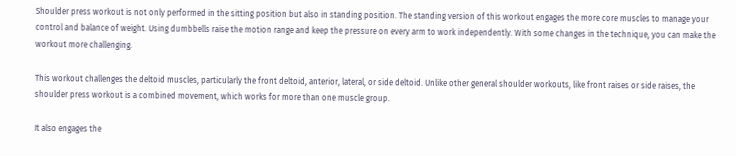Shoulder press workout is not only performed in the sitting position but also in standing position. The standing version of this workout engages the more core muscles to manage your control and balance of weight. Using dumbbells raise the motion range and keep the pressure on every arm to work independently. With some changes in the technique, you can make the workout more challenging.

This workout challenges the deltoid muscles, particularly the front deltoid, anterior, lateral, or side deltoid. Unlike other general shoulder workouts, like front raises or side raises, the shoulder press workout is a combined movement, which works for more than one muscle group.

It also engages the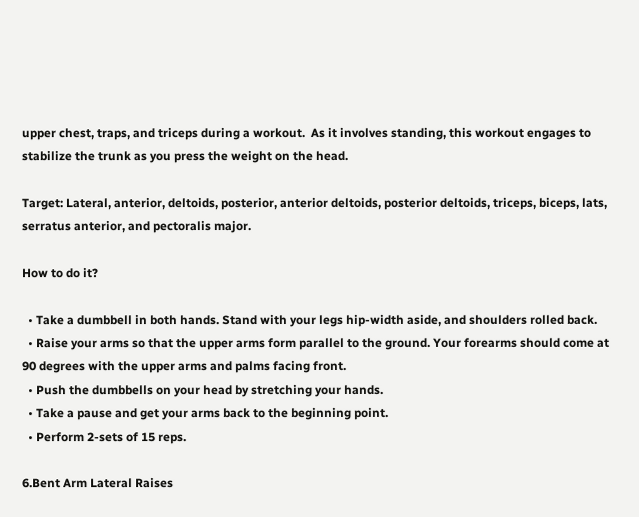upper chest, traps, and triceps during a workout.  As it involves standing, this workout engages to stabilize the trunk as you press the weight on the head.

Target: Lateral, anterior, deltoids, posterior, anterior deltoids, posterior deltoids, triceps, biceps, lats, serratus anterior, and pectoralis major.

How to do it?

  • Take a dumbbell in both hands. Stand with your legs hip-width aside, and shoulders rolled back.
  • Raise your arms so that the upper arms form parallel to the ground. Your forearms should come at 90 degrees with the upper arms and palms facing front.
  • Push the dumbbells on your head by stretching your hands.
  • Take a pause and get your arms back to the beginning point.
  • Perform 2-sets of 15 reps.

6.Bent Arm Lateral Raises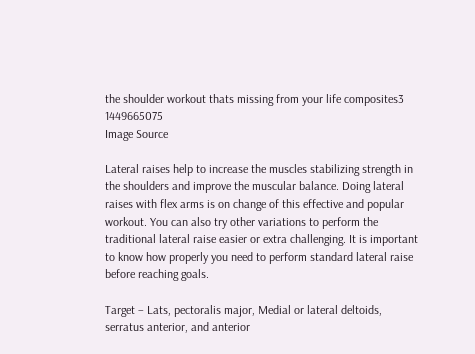the shoulder workout thats missing from your life composites3 1449665075
Image Source

Lateral raises help to increase the muscles stabilizing strength in the shoulders and improve the muscular balance. Doing lateral raises with flex arms is on change of this effective and popular workout. You can also try other variations to perform the traditional lateral raise easier or extra challenging. It is important to know how properly you need to perform standard lateral raise before reaching goals.

Target – Lats, pectoralis major, Medial or lateral deltoids, serratus anterior, and anterior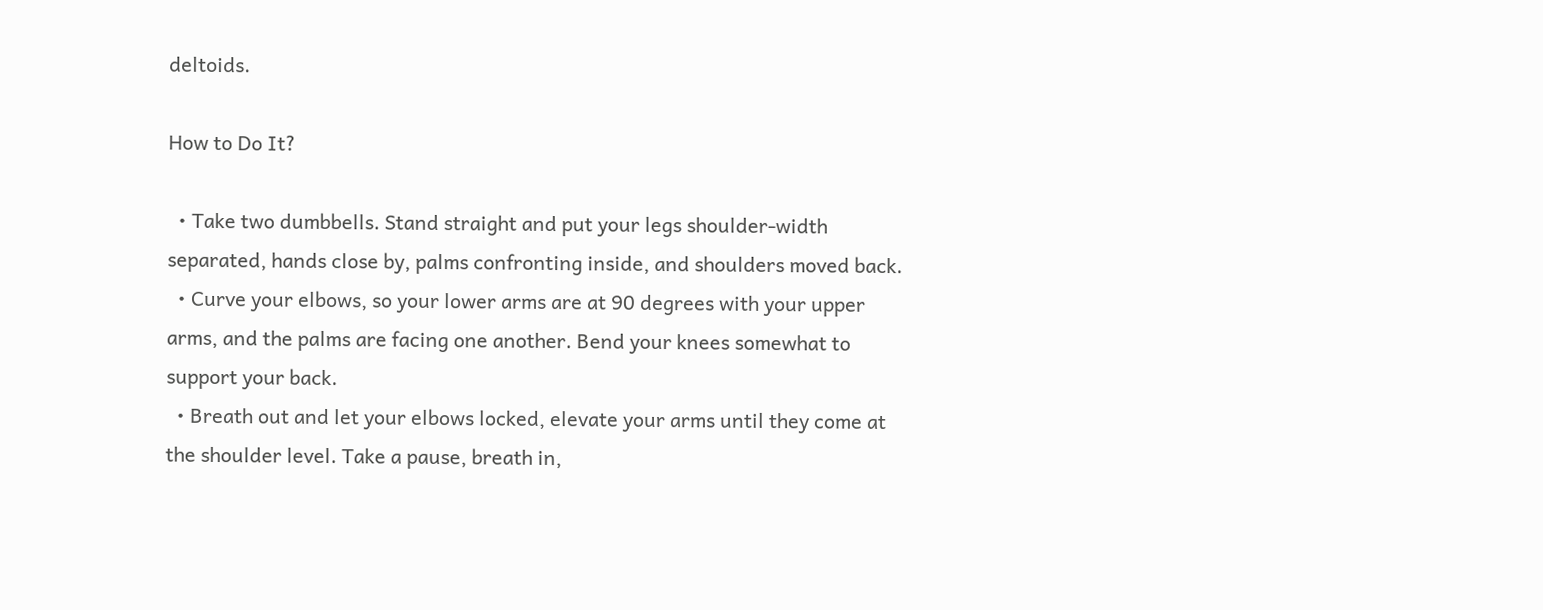deltoids.

How to Do It?

  • Take two dumbbells. Stand straight and put your legs shoulder-width separated, hands close by, palms confronting inside, and shoulders moved back.
  • Curve your elbows, so your lower arms are at 90 degrees with your upper arms, and the palms are facing one another. Bend your knees somewhat to support your back.
  • Breath out and let your elbows locked, elevate your arms until they come at the shoulder level. Take a pause, breath in,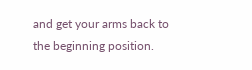and get your arms back to the beginning position.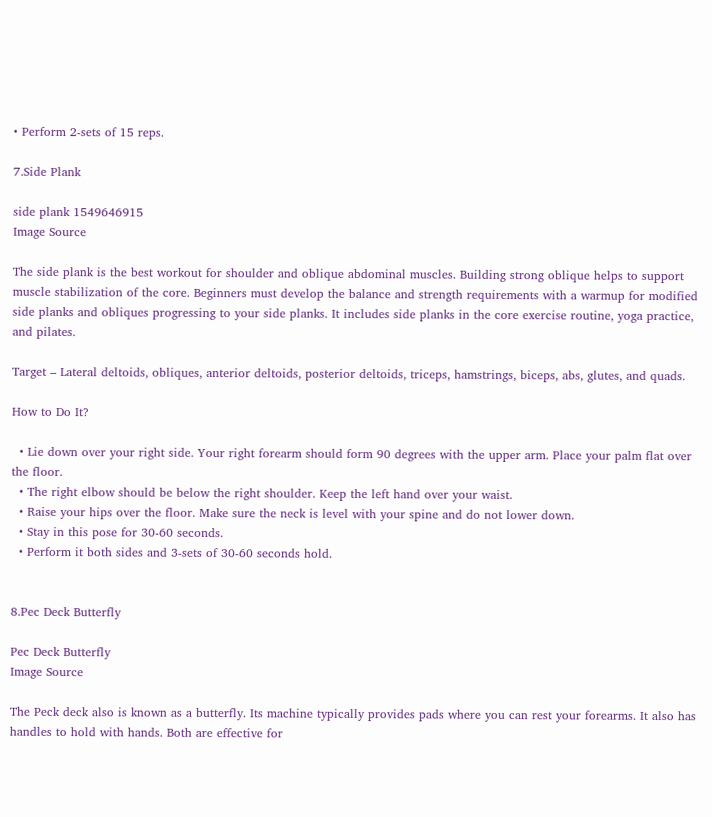• Perform 2-sets of 15 reps.

7.Side Plank

side plank 1549646915
Image Source

The side plank is the best workout for shoulder and oblique abdominal muscles. Building strong oblique helps to support muscle stabilization of the core. Beginners must develop the balance and strength requirements with a warmup for modified side planks and obliques progressing to your side planks. It includes side planks in the core exercise routine, yoga practice, and pilates.

Target – Lateral deltoids, obliques, anterior deltoids, posterior deltoids, triceps, hamstrings, biceps, abs, glutes, and quads.

How to Do It?

  • Lie down over your right side. Your right forearm should form 90 degrees with the upper arm. Place your palm flat over the floor.
  • The right elbow should be below the right shoulder. Keep the left hand over your waist.
  • Raise your hips over the floor. Make sure the neck is level with your spine and do not lower down.
  • Stay in this pose for 30-60 seconds.
  • Perform it both sides and 3-sets of 30-60 seconds hold.


8.Pec Deck Butterfly

Pec Deck Butterfly
Image Source

The Peck deck also is known as a butterfly. Its machine typically provides pads where you can rest your forearms. It also has handles to hold with hands. Both are effective for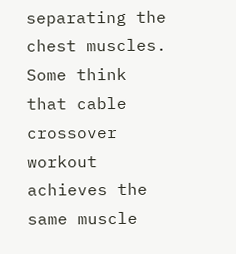separating the chest muscles. Some think that cable crossover workout achieves the same muscle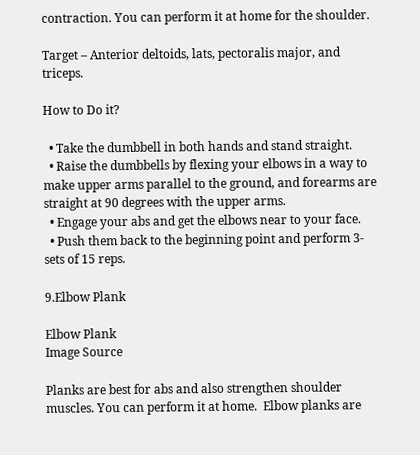contraction. You can perform it at home for the shoulder.

Target – Anterior deltoids, lats, pectoralis major, and triceps.

How to Do it?

  • Take the dumbbell in both hands and stand straight.
  • Raise the dumbbells by flexing your elbows in a way to make upper arms parallel to the ground, and forearms are straight at 90 degrees with the upper arms.
  • Engage your abs and get the elbows near to your face.
  • Push them back to the beginning point and perform 3-sets of 15 reps.

9.Elbow Plank

Elbow Plank
Image Source

Planks are best for abs and also strengthen shoulder muscles. You can perform it at home.  Elbow planks are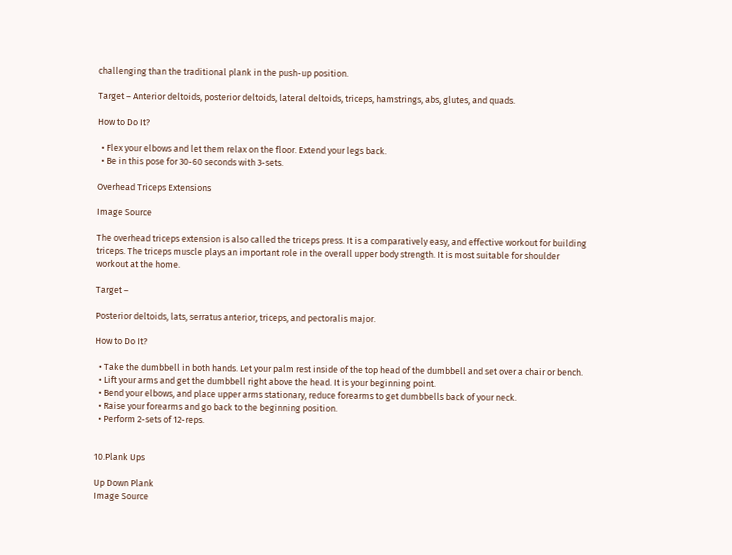challenging than the traditional plank in the push-up position.

Target – Anterior deltoids, posterior deltoids, lateral deltoids, triceps, hamstrings, abs, glutes, and quads.

How to Do It?

  • Flex your elbows and let them relax on the floor. Extend your legs back.
  • Be in this pose for 30-60 seconds with 3-sets.

Overhead Triceps Extensions

Image Source

The overhead triceps extension is also called the triceps press. It is a comparatively easy, and effective workout for building triceps. The triceps muscle plays an important role in the overall upper body strength. It is most suitable for shoulder workout at the home.

Target –

Posterior deltoids, lats, serratus anterior, triceps, and pectoralis major.

How to Do It?

  • Take the dumbbell in both hands. Let your palm rest inside of the top head of the dumbbell and set over a chair or bench.
  • Lift your arms and get the dumbbell right above the head. It is your beginning point.
  • Bend your elbows, and place upper arms stationary, reduce forearms to get dumbbells back of your neck.
  • Raise your forearms and go back to the beginning position.
  • Perform 2-sets of 12-reps.


10.Plank Ups

Up Down Plank
Image Source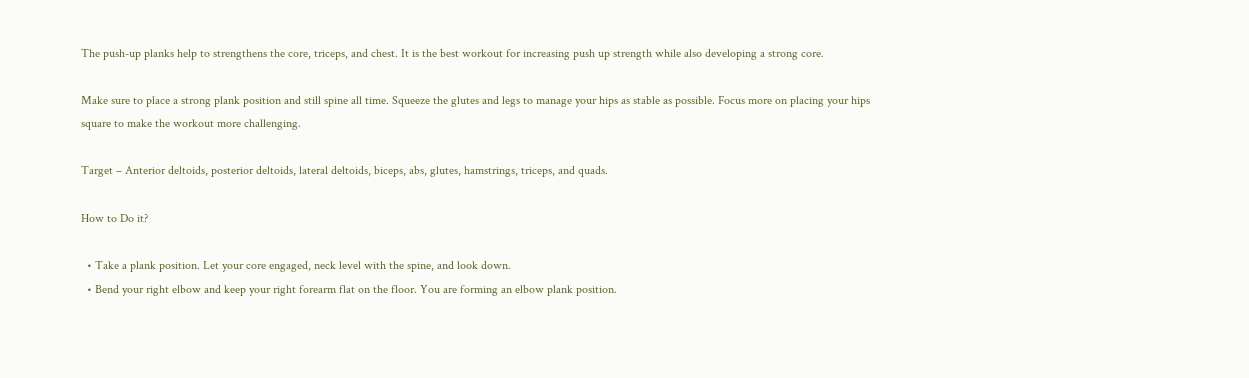The push-up planks help to strengthens the core, triceps, and chest. It is the best workout for increasing push up strength while also developing a strong core.

Make sure to place a strong plank position and still spine all time. Squeeze the glutes and legs to manage your hips as stable as possible. Focus more on placing your hips square to make the workout more challenging.

Target – Anterior deltoids, posterior deltoids, lateral deltoids, biceps, abs, glutes, hamstrings, triceps, and quads.

How to Do it?

  • Take a plank position. Let your core engaged, neck level with the spine, and look down.
  • Bend your right elbow and keep your right forearm flat on the floor. You are forming an elbow plank position.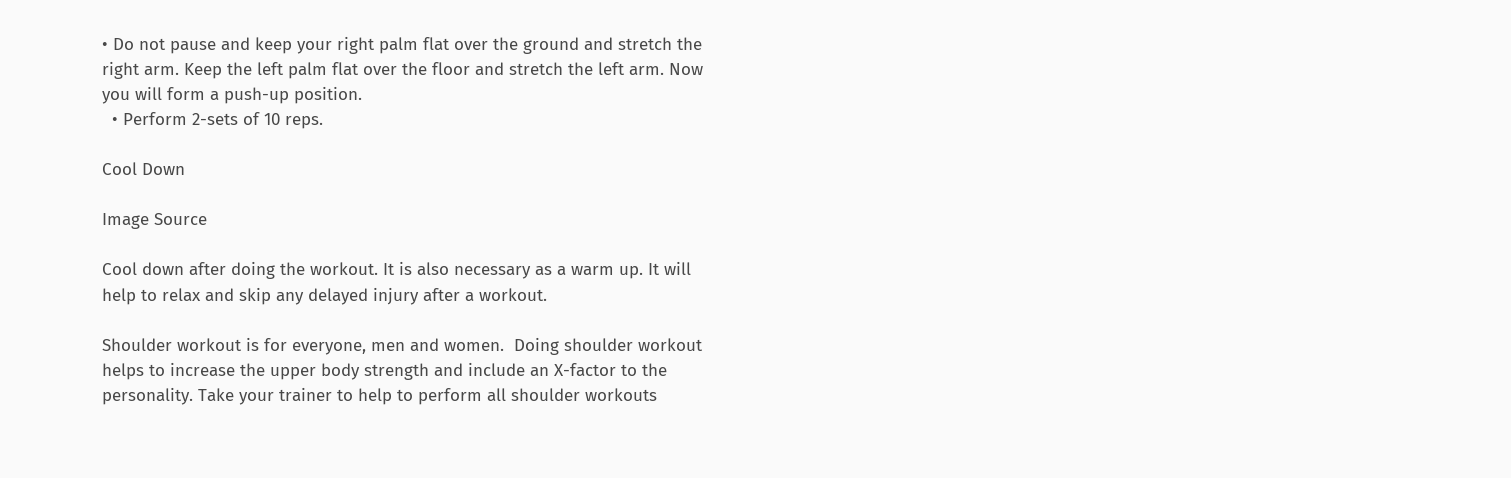• Do not pause and keep your right palm flat over the ground and stretch the right arm. Keep the left palm flat over the floor and stretch the left arm. Now you will form a push-up position.
  • Perform 2-sets of 10 reps.

Cool Down

Image Source

Cool down after doing the workout. It is also necessary as a warm up. It will help to relax and skip any delayed injury after a workout.

Shoulder workout is for everyone, men and women.  Doing shoulder workout helps to increase the upper body strength and include an X-factor to the personality. Take your trainer to help to perform all shoulder workouts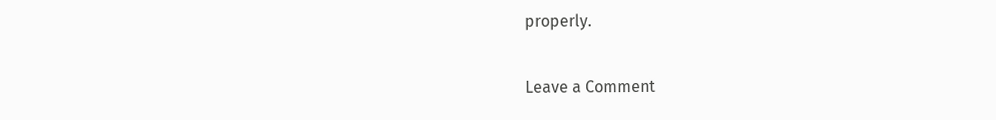properly.

Leave a Comment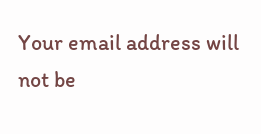Your email address will not be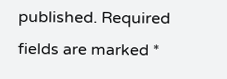published. Required fields are marked *